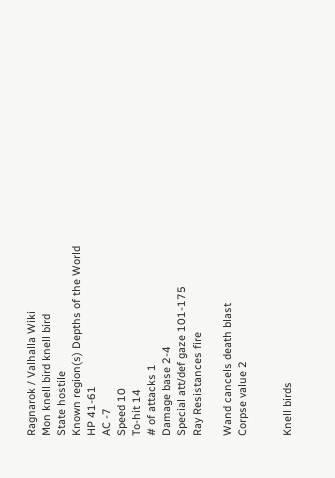Ragnarok / Valhalla Wiki
Mon knell bird knell bird
State hostile
Known region(s) Depths of the World
HP 41-61
AC -7
Speed 10
To-hit 14
# of attacks 1
Damage base 2-4
Special att/def gaze 101-175
Ray Resistances fire

Wand cancels death blast
Corpse value 2


Knell birds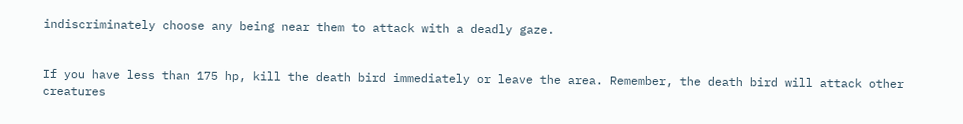indiscriminately choose any being near them to attack with a deadly gaze.


If you have less than 175 hp, kill the death bird immediately or leave the area. Remember, the death bird will attack other creatures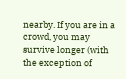nearby. If you are in a crowd, you may survive longer (with the exception of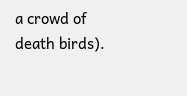a crowd of death birds).